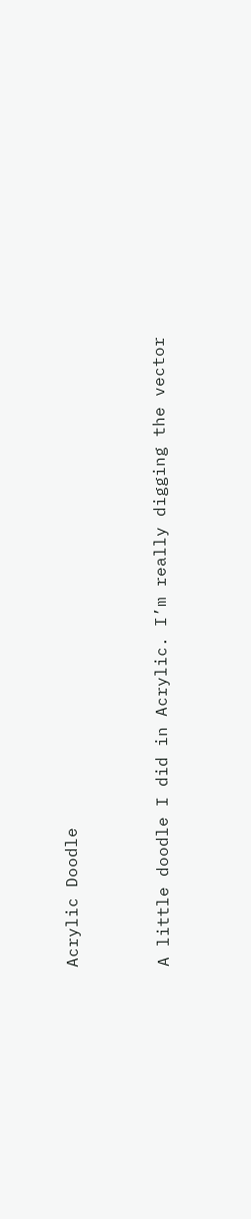Acrylic Doodle


A little doodle I did in Acrylic. I’m really digging the vector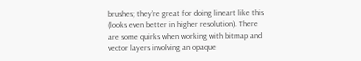brushes; they’re great for doing lineart like this (looks even better in higher resolution). There are some quirks when working with bitmap and vector layers involving an opaque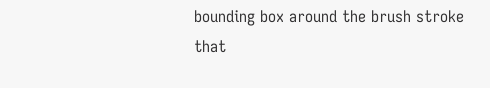bounding box around the brush stroke that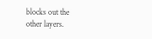blocks out the other layers.